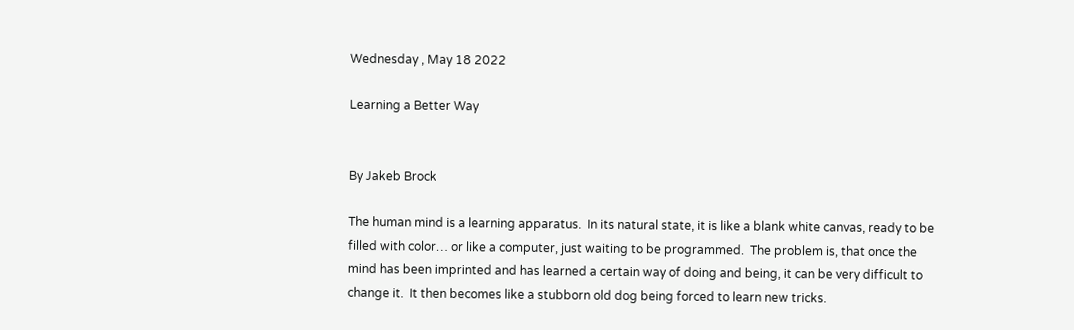Wednesday , May 18 2022

Learning a Better Way


By Jakeb Brock

The human mind is a learning apparatus.  In its natural state, it is like a blank white canvas, ready to be filled with color… or like a computer, just waiting to be programmed.  The problem is, that once the mind has been imprinted and has learned a certain way of doing and being, it can be very difficult to change it.  It then becomes like a stubborn old dog being forced to learn new tricks.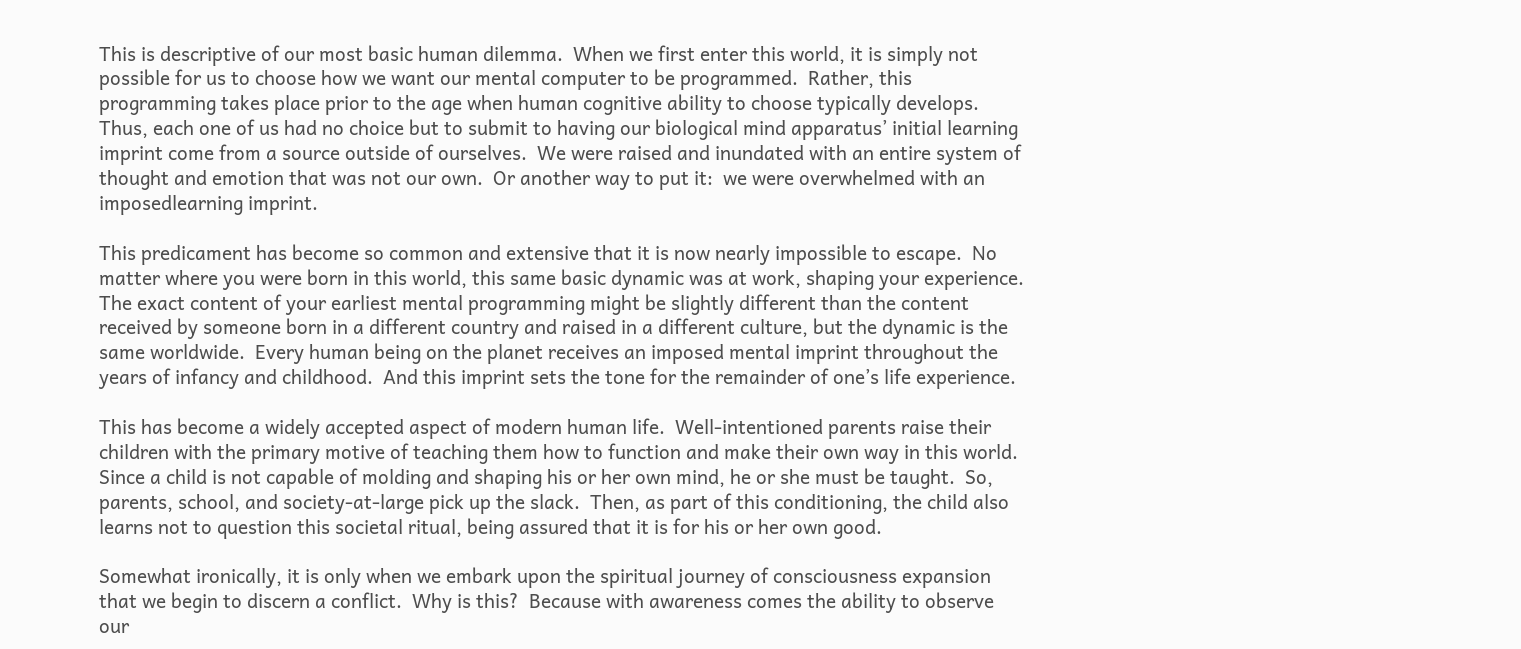This is descriptive of our most basic human dilemma.  When we first enter this world, it is simply not possible for us to choose how we want our mental computer to be programmed.  Rather, this programming takes place prior to the age when human cognitive ability to choose typically develops.  Thus, each one of us had no choice but to submit to having our biological mind apparatus’ initial learning imprint come from a source outside of ourselves.  We were raised and inundated with an entire system of thought and emotion that was not our own.  Or another way to put it:  we were overwhelmed with an imposedlearning imprint.

This predicament has become so common and extensive that it is now nearly impossible to escape.  No matter where you were born in this world, this same basic dynamic was at work, shaping your experience.  The exact content of your earliest mental programming might be slightly different than the content received by someone born in a different country and raised in a different culture, but the dynamic is the same worldwide.  Every human being on the planet receives an imposed mental imprint throughout the years of infancy and childhood.  And this imprint sets the tone for the remainder of one’s life experience.

This has become a widely accepted aspect of modern human life.  Well-intentioned parents raise their children with the primary motive of teaching them how to function and make their own way in this world.  Since a child is not capable of molding and shaping his or her own mind, he or she must be taught.  So, parents, school, and society-at-large pick up the slack.  Then, as part of this conditioning, the child also learns not to question this societal ritual, being assured that it is for his or her own good.

Somewhat ironically, it is only when we embark upon the spiritual journey of consciousness expansion that we begin to discern a conflict.  Why is this?  Because with awareness comes the ability to observe our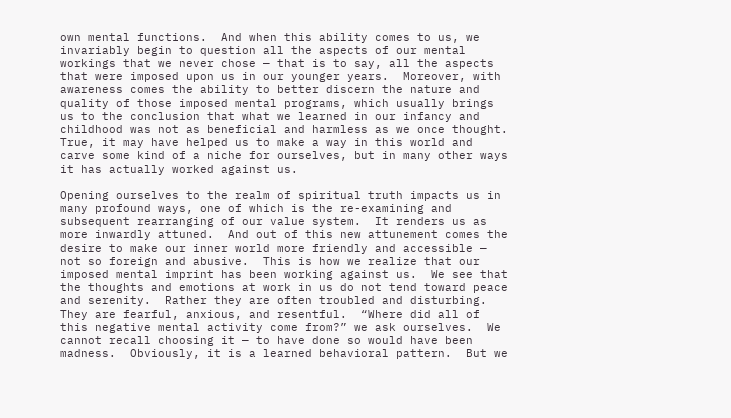own mental functions.  And when this ability comes to us, we invariably begin to question all the aspects of our mental workings that we never chose — that is to say, all the aspects that were imposed upon us in our younger years.  Moreover, with awareness comes the ability to better discern the nature and quality of those imposed mental programs, which usually brings us to the conclusion that what we learned in our infancy and childhood was not as beneficial and harmless as we once thought.  True, it may have helped us to make a way in this world and carve some kind of a niche for ourselves, but in many other ways it has actually worked against us.

Opening ourselves to the realm of spiritual truth impacts us in many profound ways, one of which is the re-examining and subsequent rearranging of our value system.  It renders us as more inwardly attuned.  And out of this new attunement comes the desire to make our inner world more friendly and accessible — not so foreign and abusive.  This is how we realize that our imposed mental imprint has been working against us.  We see that the thoughts and emotions at work in us do not tend toward peace and serenity.  Rather they are often troubled and disturbing.  They are fearful, anxious, and resentful.  “Where did all of this negative mental activity come from?” we ask ourselves.  We cannot recall choosing it — to have done so would have been madness.  Obviously, it is a learned behavioral pattern.  But we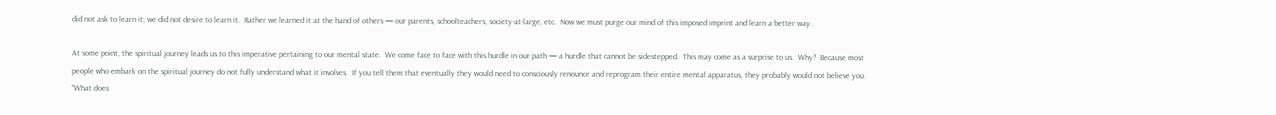did not ask to learn it; we did not desire to learn it.  Rather we learned it at the hand of others — our parents, schoolteachers, society-at-large, etc.  Now we must purge our mind of this imposed imprint and learn a better way.

At some point, the spiritual journey leads us to this imperative pertaining to our mental state.  We come face to face with this hurdle in our path — a hurdle that cannot be sidestepped.  This may come as a surprise to us.  Why?  Because most people who embark on the spiritual journey do not fully understand what it involves.  If you tell them that eventually they would need to consciously renounce and reprogram their entire mental apparatus, they probably would not believe you.  “What does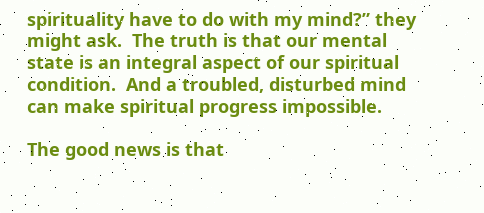spirituality have to do with my mind?” they might ask.  The truth is that our mental state is an integral aspect of our spiritual condition.  And a troubled, disturbed mind can make spiritual progress impossible.

The good news is that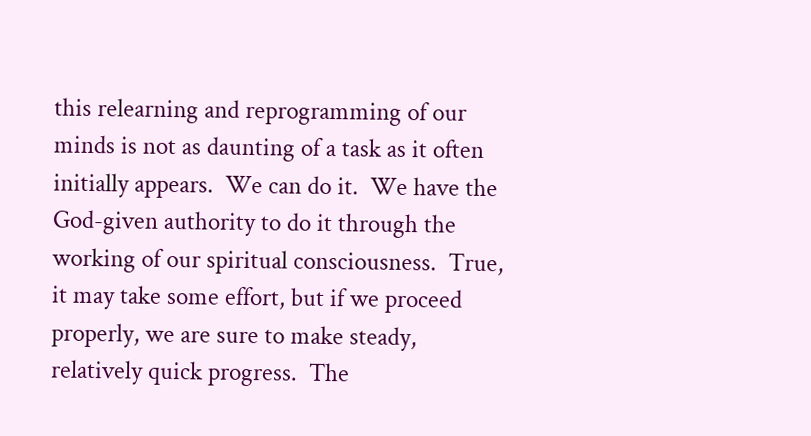this relearning and reprogramming of our minds is not as daunting of a task as it often initially appears.  We can do it.  We have the God-given authority to do it through the working of our spiritual consciousness.  True, it may take some effort, but if we proceed properly, we are sure to make steady, relatively quick progress.  The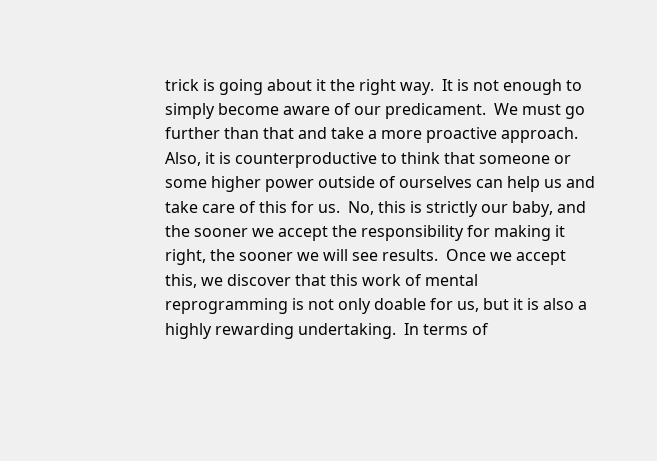trick is going about it the right way.  It is not enough to simply become aware of our predicament.  We must go further than that and take a more proactive approach.  Also, it is counterproductive to think that someone or some higher power outside of ourselves can help us and take care of this for us.  No, this is strictly our baby, and the sooner we accept the responsibility for making it right, the sooner we will see results.  Once we accept this, we discover that this work of mental reprogramming is not only doable for us, but it is also a highly rewarding undertaking.  In terms of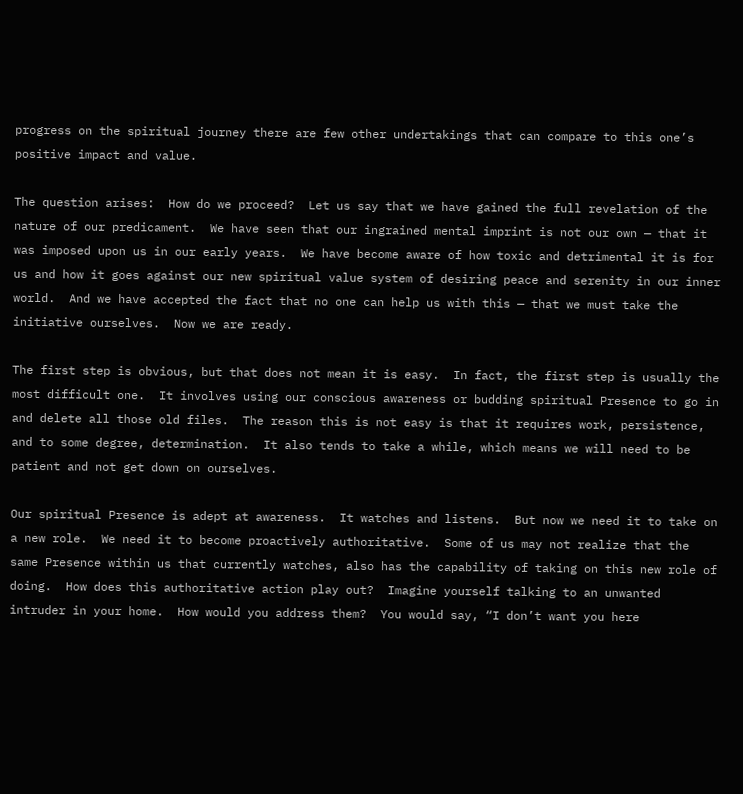progress on the spiritual journey there are few other undertakings that can compare to this one’s positive impact and value.

The question arises:  How do we proceed?  Let us say that we have gained the full revelation of the nature of our predicament.  We have seen that our ingrained mental imprint is not our own — that it was imposed upon us in our early years.  We have become aware of how toxic and detrimental it is for us and how it goes against our new spiritual value system of desiring peace and serenity in our inner world.  And we have accepted the fact that no one can help us with this — that we must take the initiative ourselves.  Now we are ready.

The first step is obvious, but that does not mean it is easy.  In fact, the first step is usually the most difficult one.  It involves using our conscious awareness or budding spiritual Presence to go in and delete all those old files.  The reason this is not easy is that it requires work, persistence, and to some degree, determination.  It also tends to take a while, which means we will need to be patient and not get down on ourselves.

Our spiritual Presence is adept at awareness.  It watches and listens.  But now we need it to take on a new role.  We need it to become proactively authoritative.  Some of us may not realize that the same Presence within us that currently watches, also has the capability of taking on this new role of doing.  How does this authoritative action play out?  Imagine yourself talking to an unwanted intruder in your home.  How would you address them?  You would say, “I don’t want you here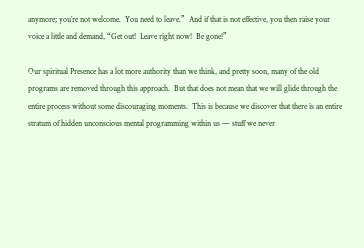anymore; you’re not welcome.  You need to leave.”  And if that is not effective, you then raise your voice a little and demand, “Get out!  Leave right now!  Be gone!”

Our spiritual Presence has a lot more authority than we think, and pretty soon, many of the old programs are removed through this approach.  But that does not mean that we will glide through the entire process without some discouraging moments.  This is because we discover that there is an entire stratum of hidden unconscious mental programming within us — stuff we never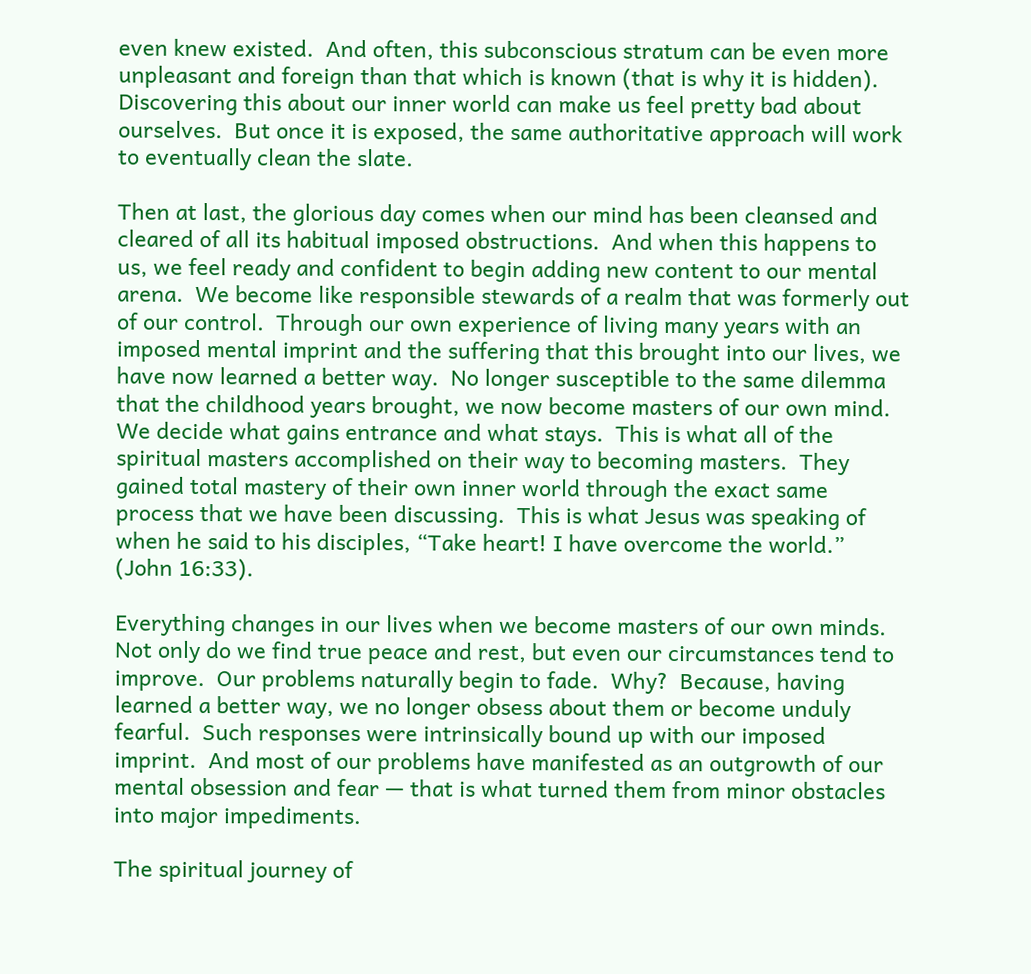even knew existed.  And often, this subconscious stratum can be even more unpleasant and foreign than that which is known (that is why it is hidden). Discovering this about our inner world can make us feel pretty bad about ourselves.  But once it is exposed, the same authoritative approach will work to eventually clean the slate.

Then at last, the glorious day comes when our mind has been cleansed and cleared of all its habitual imposed obstructions.  And when this happens to us, we feel ready and confident to begin adding new content to our mental arena.  We become like responsible stewards of a realm that was formerly out of our control.  Through our own experience of living many years with an imposed mental imprint and the suffering that this brought into our lives, we have now learned a better way.  No longer susceptible to the same dilemma that the childhood years brought, we now become masters of our own mind.  We decide what gains entrance and what stays.  This is what all of the spiritual masters accomplished on their way to becoming masters.  They gained total mastery of their own inner world through the exact same process that we have been discussing.  This is what Jesus was speaking of when he said to his disciples, “Take heart! I have overcome the world.”  (John 16:33).

Everything changes in our lives when we become masters of our own minds.  Not only do we find true peace and rest, but even our circumstances tend to improve.  Our problems naturally begin to fade.  Why?  Because, having learned a better way, we no longer obsess about them or become unduly fearful.  Such responses were intrinsically bound up with our imposed imprint.  And most of our problems have manifested as an outgrowth of our mental obsession and fear — that is what turned them from minor obstacles into major impediments.

The spiritual journey of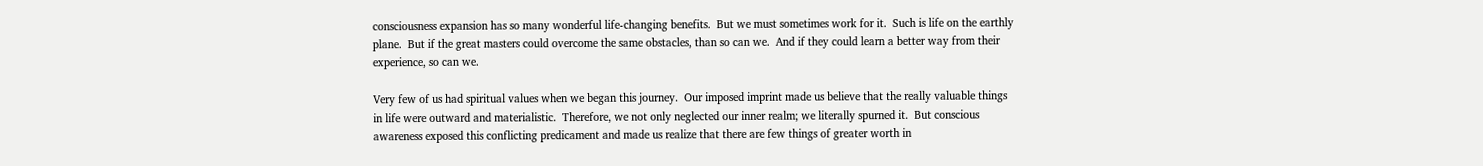consciousness expansion has so many wonderful life-changing benefits.  But we must sometimes work for it.  Such is life on the earthly plane.  But if the great masters could overcome the same obstacles, than so can we.  And if they could learn a better way from their experience, so can we.

Very few of us had spiritual values when we began this journey.  Our imposed imprint made us believe that the really valuable things in life were outward and materialistic.  Therefore, we not only neglected our inner realm; we literally spurned it.  But conscious awareness exposed this conflicting predicament and made us realize that there are few things of greater worth in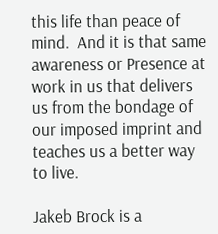this life than peace of mind.  And it is that same awareness or Presence at work in us that delivers us from the bondage of our imposed imprint and teaches us a better way to live.

Jakeb Brock is a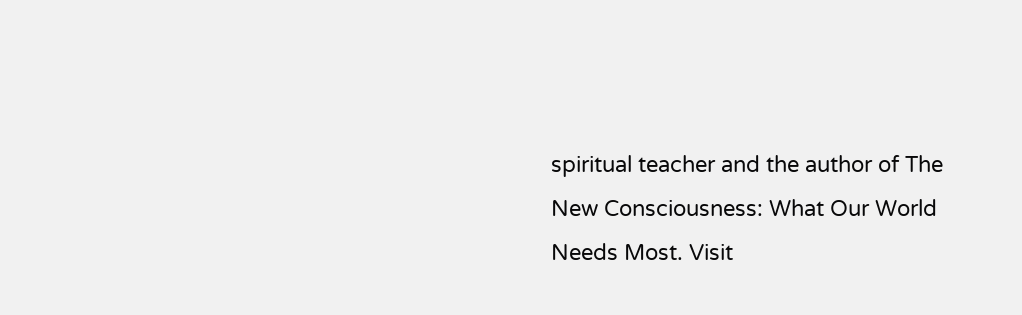spiritual teacher and the author of The New Consciousness: What Our World Needs Most. Visit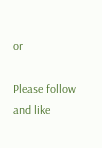or

Please follow and like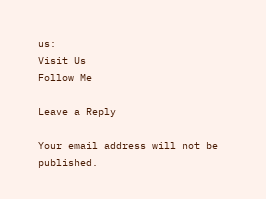us:
Visit Us
Follow Me

Leave a Reply

Your email address will not be published.